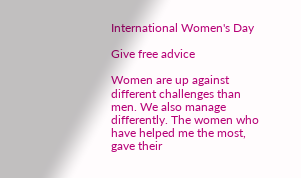International Women's Day

Give free advice

Women are up against different challenges than men. We also manage differently. The women who have helped me the most, gave their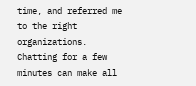time, and referred me to the right organizations. Chatting for a few minutes can make all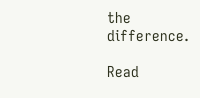the difference.

Read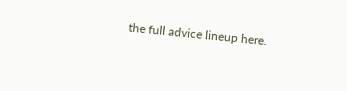the full advice lineup here.